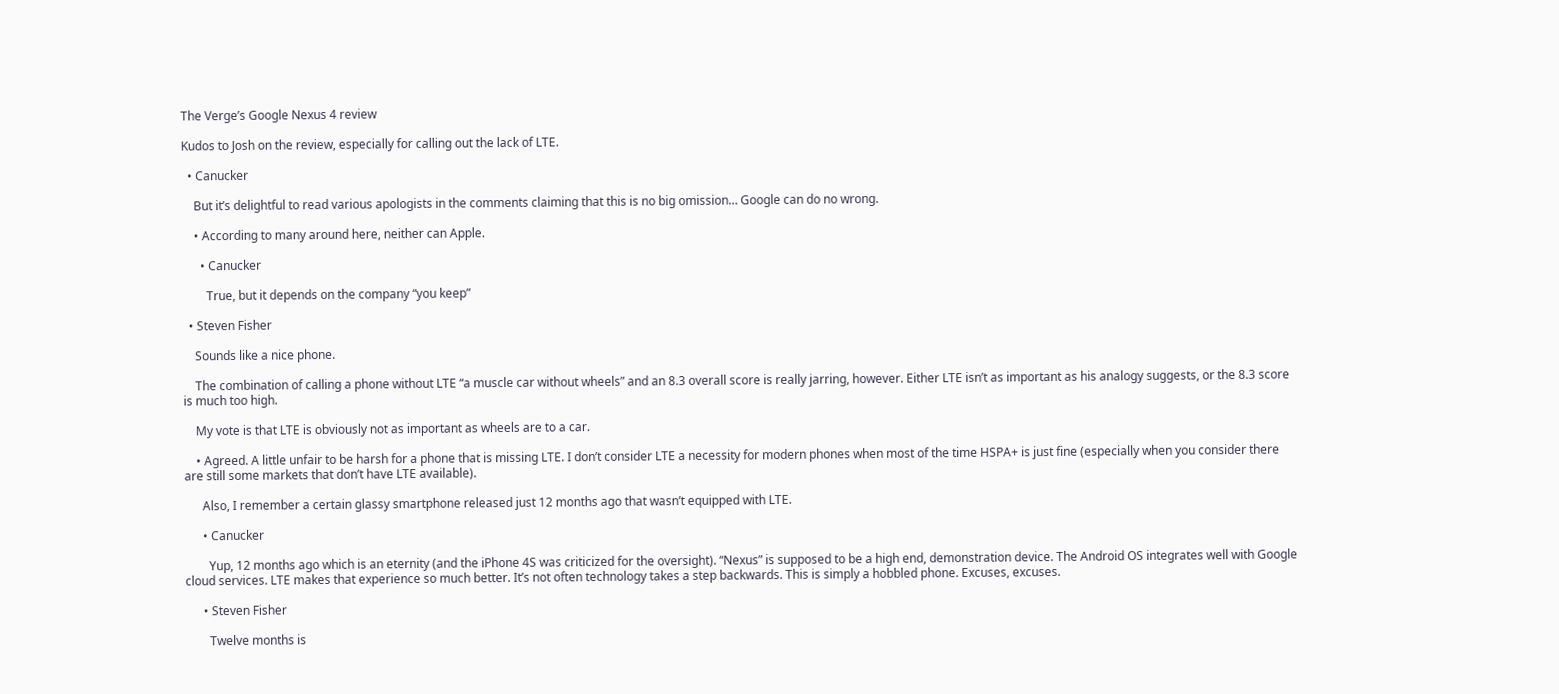The Verge’s Google Nexus 4 review

Kudos to Josh on the review, especially for calling out the lack of LTE.

  • Canucker

    But it’s delightful to read various apologists in the comments claiming that this is no big omission… Google can do no wrong.

    • According to many around here, neither can Apple.

      • Canucker

        True, but it depends on the company “you keep”

  • Steven Fisher

    Sounds like a nice phone.

    The combination of calling a phone without LTE “a muscle car without wheels” and an 8.3 overall score is really jarring, however. Either LTE isn’t as important as his analogy suggests, or the 8.3 score is much too high.

    My vote is that LTE is obviously not as important as wheels are to a car.

    • Agreed. A little unfair to be harsh for a phone that is missing LTE. I don’t consider LTE a necessity for modern phones when most of the time HSPA+ is just fine (especially when you consider there are still some markets that don’t have LTE available).

      Also, I remember a certain glassy smartphone released just 12 months ago that wasn’t equipped with LTE.

      • Canucker

        Yup, 12 months ago which is an eternity (and the iPhone 4S was criticized for the oversight). “Nexus” is supposed to be a high end, demonstration device. The Android OS integrates well with Google cloud services. LTE makes that experience so much better. It’s not often technology takes a step backwards. This is simply a hobbled phone. Excuses, excuses.

      • Steven Fisher

        Twelve months is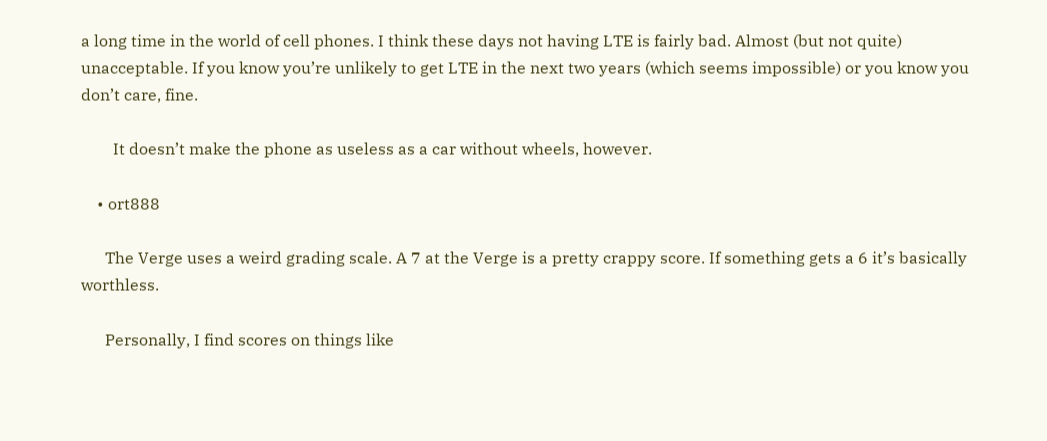a long time in the world of cell phones. I think these days not having LTE is fairly bad. Almost (but not quite) unacceptable. If you know you’re unlikely to get LTE in the next two years (which seems impossible) or you know you don’t care, fine.

        It doesn’t make the phone as useless as a car without wheels, however.

    • ort888

      The Verge uses a weird grading scale. A 7 at the Verge is a pretty crappy score. If something gets a 6 it’s basically worthless.

      Personally, I find scores on things like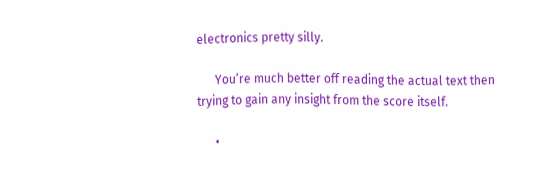electronics pretty silly.

      You’re much better off reading the actual text then trying to gain any insight from the score itself.

      •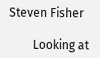Steven Fisher

        Looking at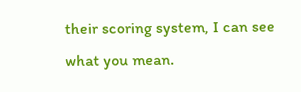their scoring system, I can see what you mean.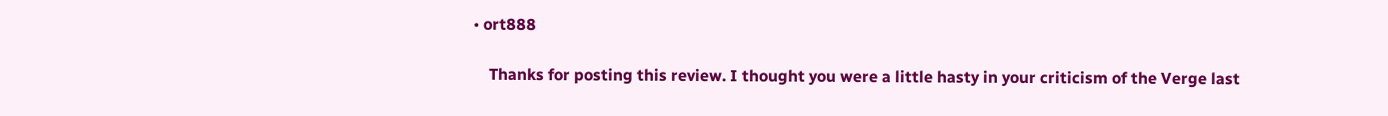• ort888

    Thanks for posting this review. I thought you were a little hasty in your criticism of the Verge last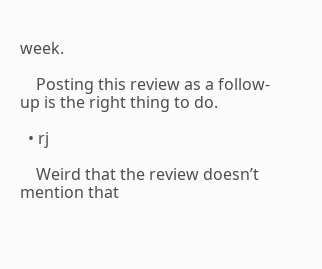week.

    Posting this review as a follow-up is the right thing to do.

  • rj

    Weird that the review doesn’t mention that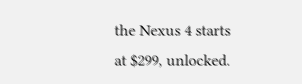the Nexus 4 starts at $299, unlocked.